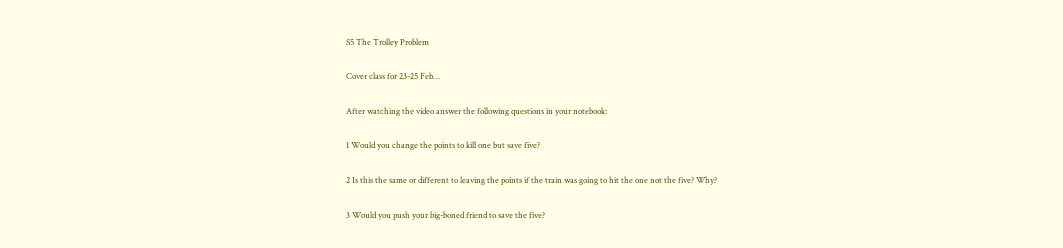S5 The Trolley Problem

Cover class for 23-25 Feb…

After watching the video answer the following questions in your notebook:

1 Would you change the points to kill one but save five?

2 Is this the same or different to leaving the points if the train was going to hit the one not the five? Why?

3 Would you push your big-boned friend to save the five?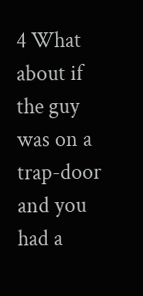4 What about if the guy was on a trap-door and you had a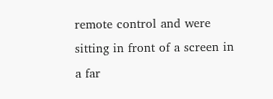remote control and were sitting in front of a screen in a far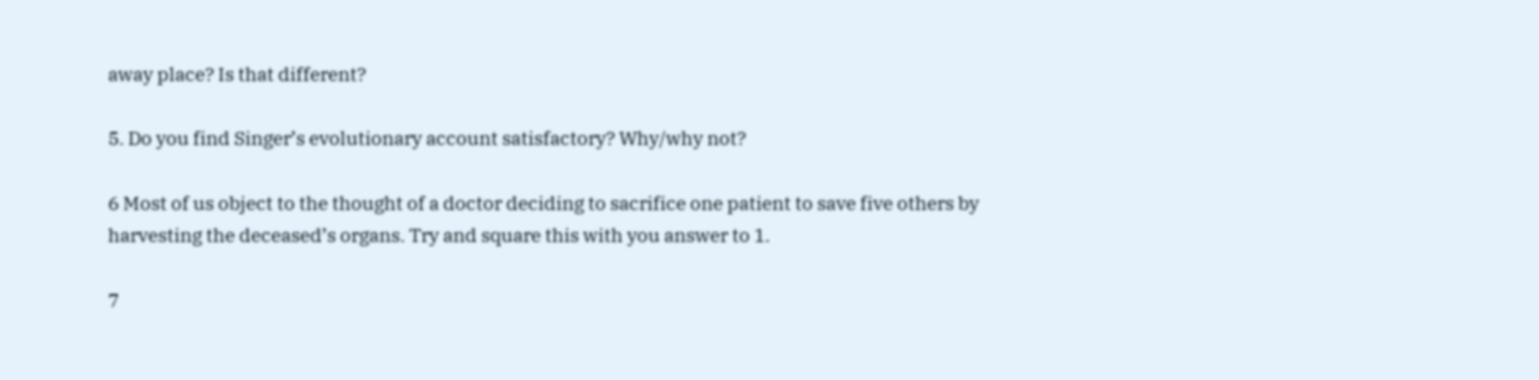away place? Is that different?

5. Do you find Singer’s evolutionary account satisfactory? Why/why not?

6 Most of us object to the thought of a doctor deciding to sacrifice one patient to save five others by harvesting the deceased’s organs. Try and square this with you answer to 1.

7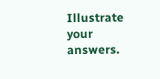Illustrate your answers.